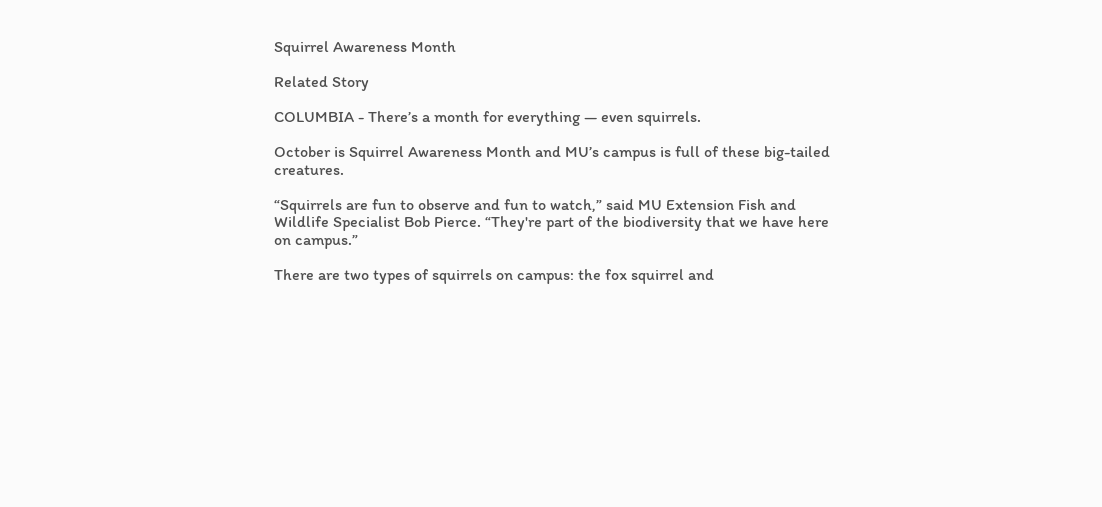Squirrel Awareness Month

Related Story

COLUMBIA - There’s a month for everything — even squirrels.

October is Squirrel Awareness Month and MU’s campus is full of these big-tailed creatures.

“Squirrels are fun to observe and fun to watch,” said MU Extension Fish and Wildlife Specialist Bob Pierce. “They're part of the biodiversity that we have here on campus.”

There are two types of squirrels on campus: the fox squirrel and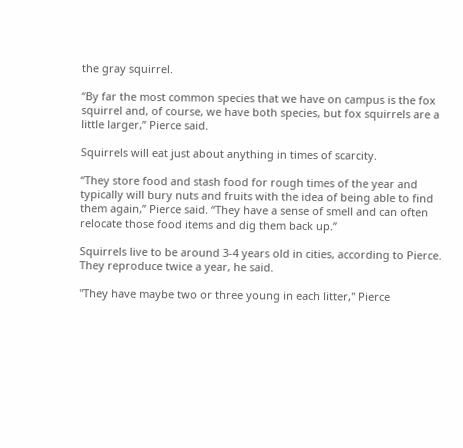the gray squirrel.

“By far the most common species that we have on campus is the fox squirrel and, of course, we have both species, but fox squirrels are a little larger,” Pierce said.

Squirrels will eat just about anything in times of scarcity.

“They store food and stash food for rough times of the year and typically will bury nuts and fruits with the idea of being able to find them again,” Pierce said. “They have a sense of smell and can often relocate those food items and dig them back up.”

Squirrels live to be around 3-4 years old in cities, according to Pierce. They reproduce twice a year, he said.

"They have maybe two or three young in each litter," Pierce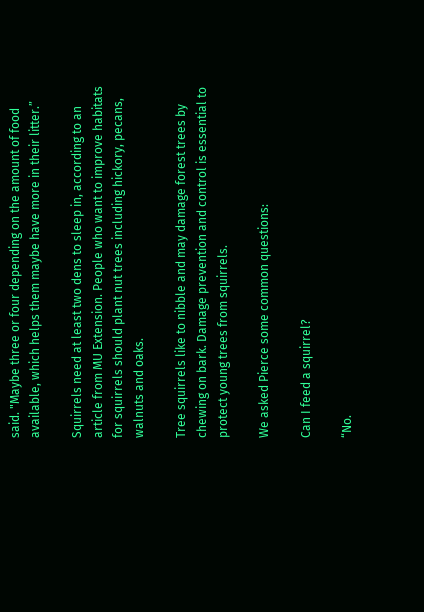said. "Maybe three or four depending on the amount of food available, which helps them maybe have more in their litter.”

Squirrels need at least two dens to sleep in, according to an article from MU Extension. People who want to improve habitats for squirrels should plant nut trees including hickory, pecans, walnuts and oaks.

Tree squirrels like to nibble and may damage forest trees by chewing on bark. Damage prevention and control is essential to protect young trees from squirrels.

We asked Pierce some common questions:

Can I feed a squirrel?

“No.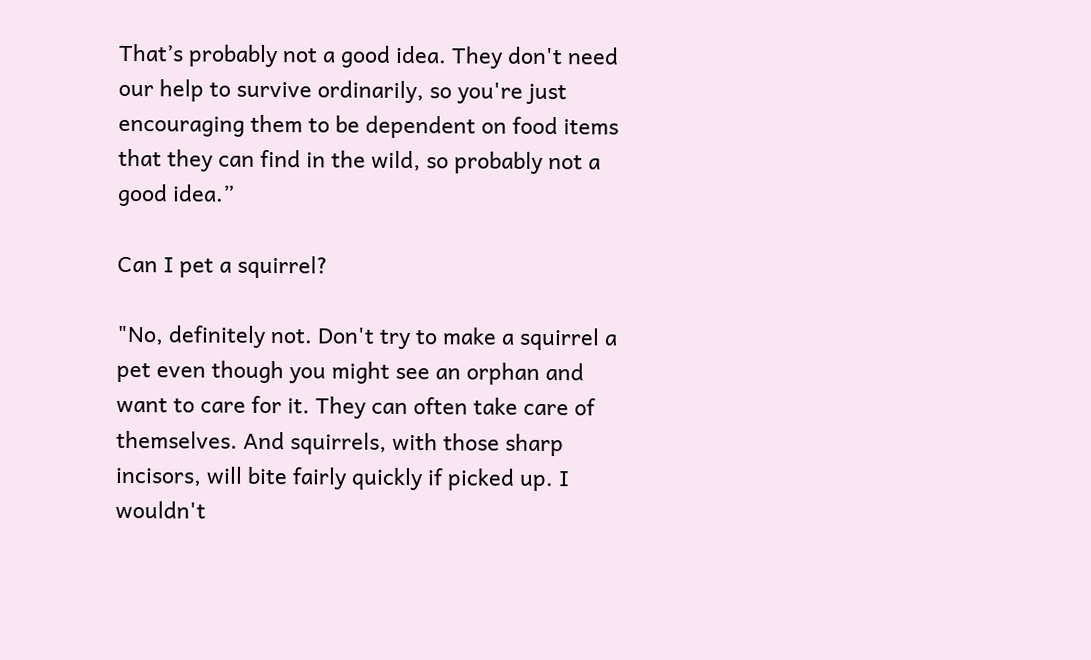That’s probably not a good idea. They don't need our help to survive ordinarily, so you're just encouraging them to be dependent on food items that they can find in the wild, so probably not a good idea.”

Can I pet a squirrel?

"No, definitely not. Don't try to make a squirrel a pet even though you might see an orphan and want to care for it. They can often take care of themselves. And squirrels, with those sharp incisors, will bite fairly quickly if picked up. I wouldn't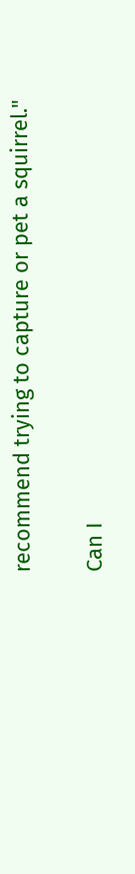recommend trying to capture or pet a squirrel."

Can I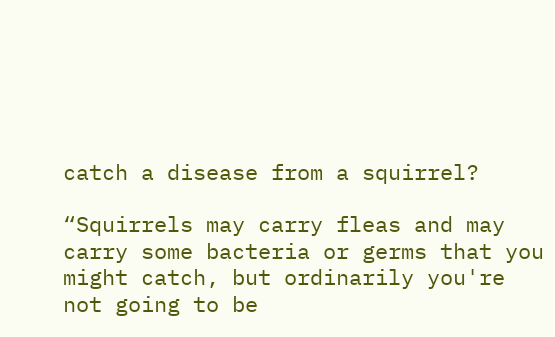catch a disease from a squirrel?

“Squirrels may carry fleas and may carry some bacteria or germs that you might catch, but ordinarily you're not going to be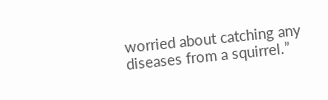worried about catching any diseases from a squirrel.”